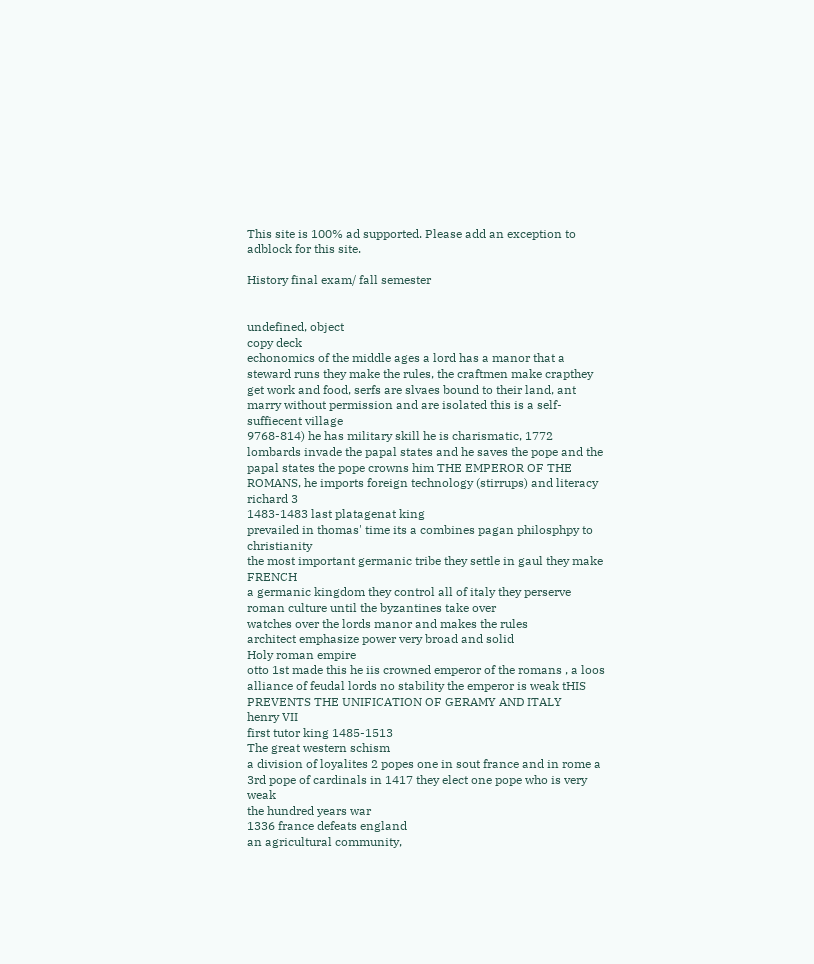This site is 100% ad supported. Please add an exception to adblock for this site.

History final exam/ fall semester


undefined, object
copy deck
echonomics of the middle ages a lord has a manor that a steward runs they make the rules, the craftmen make crapthey get work and food, serfs are slvaes bound to their land, ant marry without permission and are isolated this is a self-suffiecent village
9768-814) he has military skill he is charismatic, 1772 lombards invade the papal states and he saves the pope and the papal states the pope crowns him THE EMPEROR OF THE ROMANS, he imports foreign technology (stirrups) and literacy
richard 3
1483-1483 last platagenat king
prevailed in thomas' time its a combines pagan philosphpy to christianity
the most important germanic tribe they settle in gaul they make FRENCH
a germanic kingdom they control all of italy they perserve roman culture until the byzantines take over
watches over the lords manor and makes the rules
architect emphasize power very broad and solid
Holy roman empire
otto 1st made this he iis crowned emperor of the romans , a loos alliance of feudal lords no stability the emperor is weak tHIS PREVENTS THE UNIFICATION OF GERAMY AND ITALY
henry VII
first tutor king 1485-1513
The great western schism
a division of loyalites 2 popes one in sout france and in rome a 3rd pope of cardinals in 1417 they elect one pope who is very weak
the hundred years war
1336 france defeats england
an agricultural community,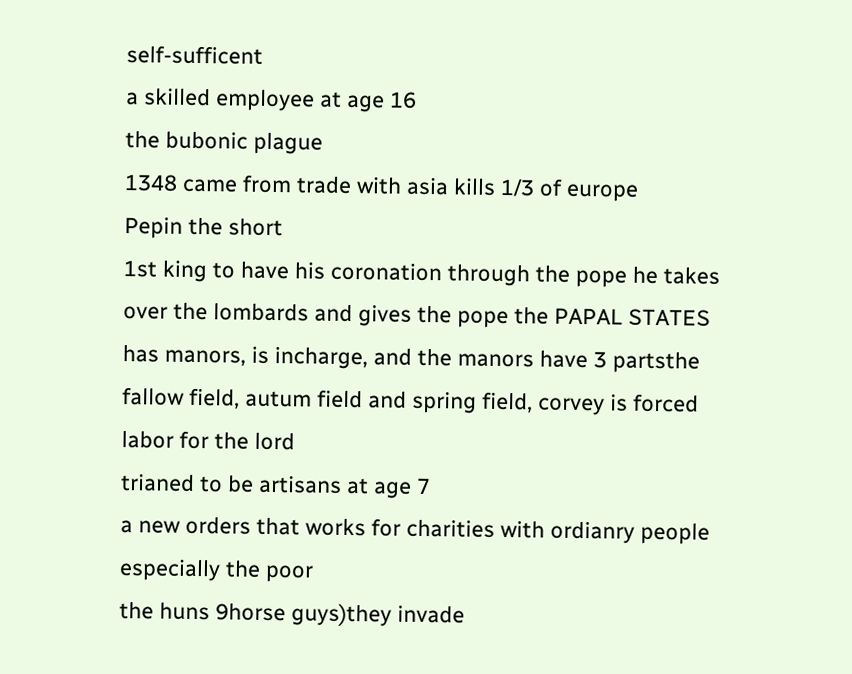self-sufficent
a skilled employee at age 16
the bubonic plague
1348 came from trade with asia kills 1/3 of europe
Pepin the short
1st king to have his coronation through the pope he takes over the lombards and gives the pope the PAPAL STATES
has manors, is incharge, and the manors have 3 partsthe fallow field, autum field and spring field, corvey is forced labor for the lord
trianed to be artisans at age 7
a new orders that works for charities with ordianry people especially the poor
the huns 9horse guys)they invade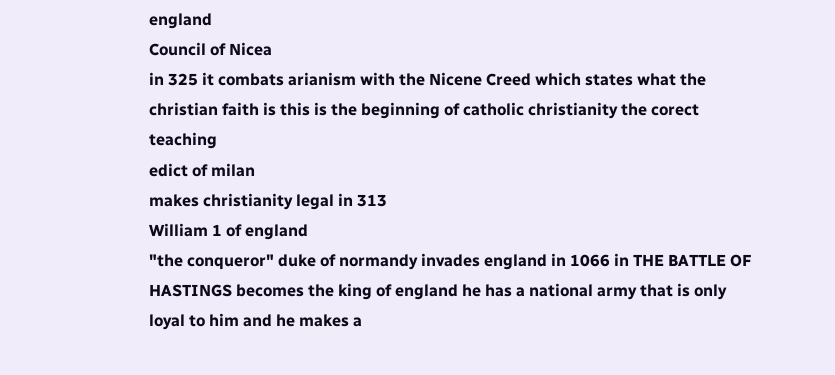england
Council of Nicea
in 325 it combats arianism with the Nicene Creed which states what the christian faith is this is the beginning of catholic christianity the corect teaching
edict of milan
makes christianity legal in 313
William 1 of england
"the conqueror" duke of normandy invades england in 1066 in THE BATTLE OF HASTINGS becomes the king of england he has a national army that is only loyal to him and he makes a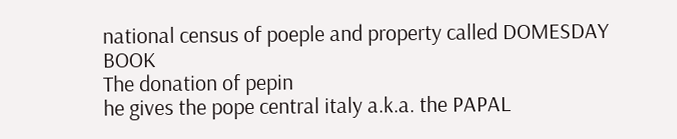national census of poeple and property called DOMESDAY BOOK
The donation of pepin
he gives the pope central italy a.k.a. the PAPAL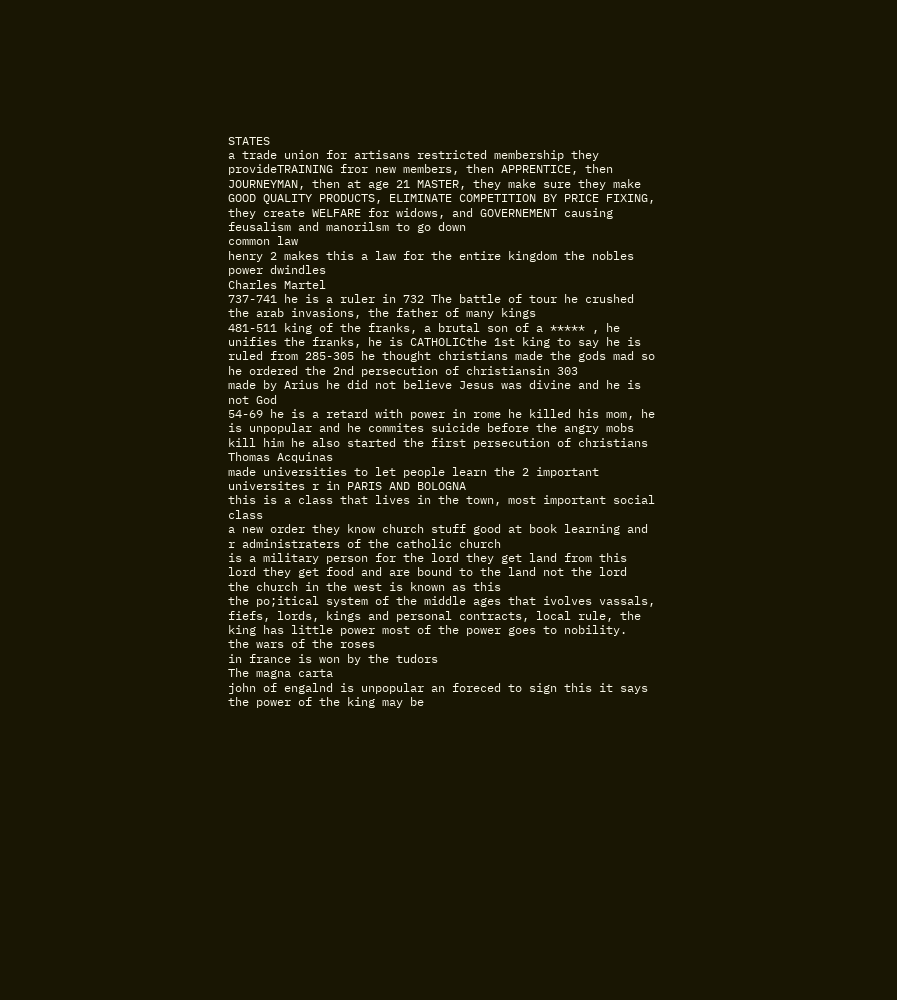STATES
a trade union for artisans restricted membership they provideTRAINING fror new members, then APPRENTICE, then JOURNEYMAN, then at age 21 MASTER, they make sure they make GOOD QUALITY PRODUCTS, ELIMINATE COMPETITION BY PRICE FIXING, they create WELFARE for widows, and GOVERNEMENT causing feusalism and manorilsm to go down
common law
henry 2 makes this a law for the entire kingdom the nobles power dwindles
Charles Martel
737-741 he is a ruler in 732 The battle of tour he crushed the arab invasions, the father of many kings
481-511 king of the franks, a brutal son of a ***** , he unifies the franks, he is CATHOLICthe 1st king to say he is
ruled from 285-305 he thought christians made the gods mad so he ordered the 2nd persecution of christiansin 303
made by Arius he did not believe Jesus was divine and he is not God
54-69 he is a retard with power in rome he killed his mom, he is unpopular and he commites suicide before the angry mobs kill him he also started the first persecution of christians
Thomas Acquinas
made universities to let people learn the 2 important universites r in PARIS AND BOLOGNA
this is a class that lives in the town, most important social class
a new order they know church stuff good at book learning and r administraters of the catholic church
is a military person for the lord they get land from this lord they get food and are bound to the land not the lord
the church in the west is known as this
the po;itical system of the middle ages that ivolves vassals, fiefs, lords, kings and personal contracts, local rule, the king has little power most of the power goes to nobility.
the wars of the roses
in france is won by the tudors
The magna carta
john of engalnd is unpopular an foreced to sign this it says the power of the king may be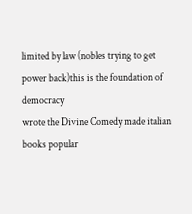limited by law (nobles trying to get power back)this is the foundation of democracy
wrote the Divine Comedy made italian books popular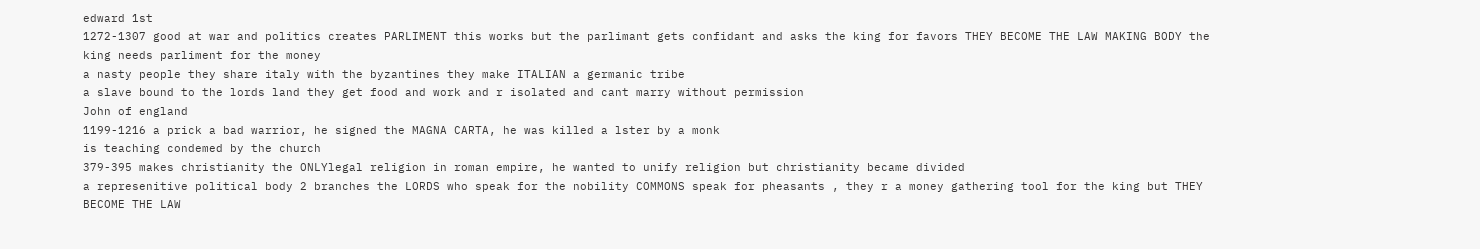edward 1st
1272-1307 good at war and politics creates PARLIMENT this works but the parlimant gets confidant and asks the king for favors THEY BECOME THE LAW MAKING BODY the king needs parliment for the money
a nasty people they share italy with the byzantines they make ITALIAN a germanic tribe
a slave bound to the lords land they get food and work and r isolated and cant marry without permission
John of england
1199-1216 a prick a bad warrior, he signed the MAGNA CARTA, he was killed a lster by a monk
is teaching condemed by the church
379-395 makes christianity the ONLYlegal religion in roman empire, he wanted to unify religion but christianity became divided
a represenitive political body 2 branches the LORDS who speak for the nobility COMMONS speak for pheasants , they r a money gathering tool for the king but THEY BECOME THE LAW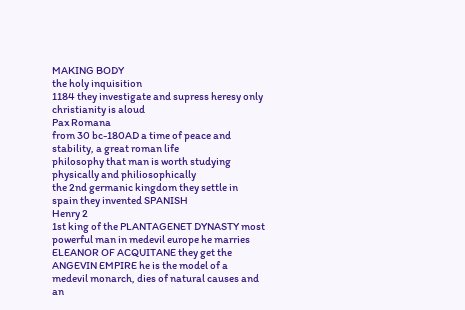MAKING BODY
the holy inquisition
1184 they investigate and supress heresy only christianity is aloud
Pax Romana
from 30 bc-180AD a time of peace and stability, a great roman life
philosophy that man is worth studying physically and philiosophically
the 2nd germanic kingdom they settle in spain they invented SPANISH
Henry 2
1st king of the PLANTAGENET DYNASTY most powerful man in medevil europe he marries ELEANOR OF ACQUITANE they get the ANGEVIN EMPIRE he is the model of a medevil monarch, dies of natural causes and an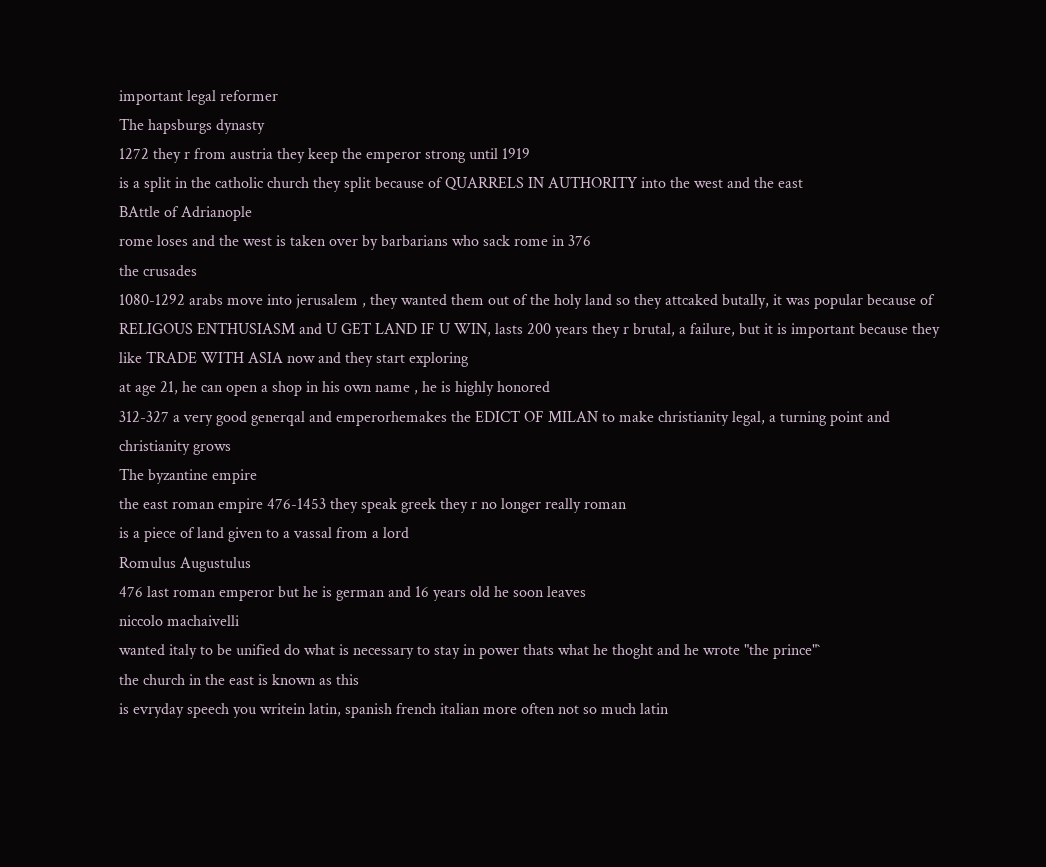important legal reformer
The hapsburgs dynasty
1272 they r from austria they keep the emperor strong until 1919
is a split in the catholic church they split because of QUARRELS IN AUTHORITY into the west and the east
BAttle of Adrianople
rome loses and the west is taken over by barbarians who sack rome in 376
the crusades
1080-1292 arabs move into jerusalem , they wanted them out of the holy land so they attcaked butally, it was popular because of RELIGOUS ENTHUSIASM and U GET LAND IF U WIN, lasts 200 years they r brutal, a failure, but it is important because they like TRADE WITH ASIA now and they start exploring
at age 21, he can open a shop in his own name , he is highly honored
312-327 a very good generqal and emperorhemakes the EDICT OF MILAN to make christianity legal, a turning point and christianity grows
The byzantine empire
the east roman empire 476-1453 they speak greek they r no longer really roman
is a piece of land given to a vassal from a lord
Romulus Augustulus
476 last roman emperor but he is german and 16 years old he soon leaves
niccolo machaivelli
wanted italy to be unified do what is necessary to stay in power thats what he thoght and he wrote "the prince"`
the church in the east is known as this
is evryday speech you writein latin, spanish french italian more often not so much latin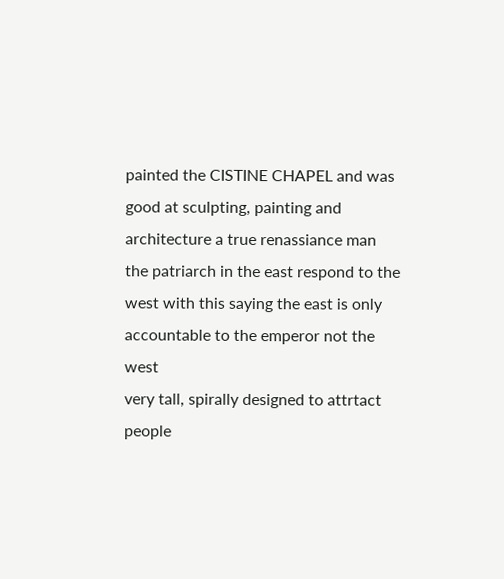painted the CISTINE CHAPEL and was good at sculpting, painting and architecture a true renassiance man
the patriarch in the east respond to the west with this saying the east is only accountable to the emperor not the west
very tall, spirally designed to attrtact people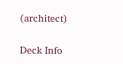(architect)

Deck Info